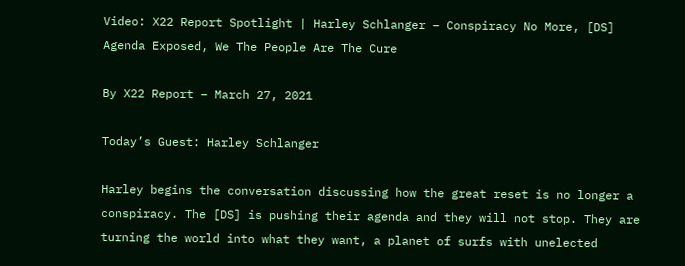Video: X22 Report Spotlight | Harley Schlanger – Conspiracy No More, [DS] Agenda Exposed, We The People Are The Cure

By X22 Report – March 27, 2021

Today’s Guest: Harley Schlanger

Harley begins the conversation discussing how the great reset is no longer a conspiracy. The [DS] is pushing their agenda and they will not stop. They are turning the world into what they want, a planet of surfs with unelected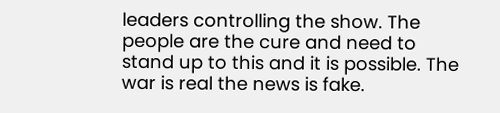leaders controlling the show. The people are the cure and need to stand up to this and it is possible. The war is real the news is fake.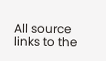All source links to the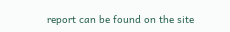report can be found on the site